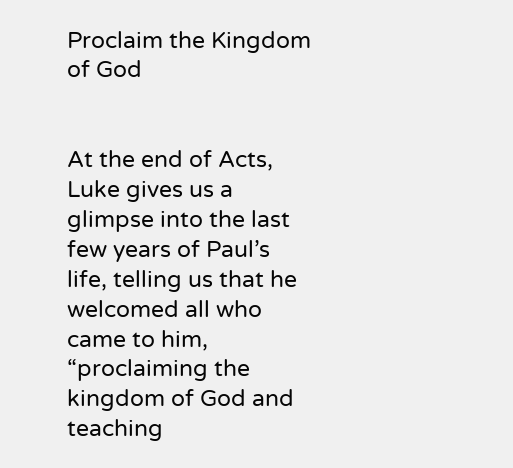Proclaim the Kingdom of God


At the end of Acts, Luke gives us a glimpse into the last few years of Paul’s life, telling us that he welcomed all who came to him, “proclaiming the kingdom of God and teaching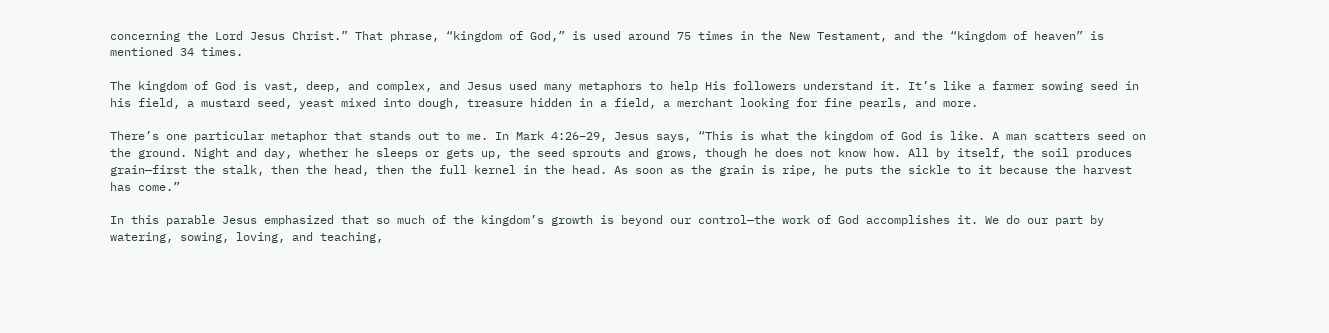concerning the Lord Jesus Christ.” That phrase, “kingdom of God,” is used around 75 times in the New Testament, and the “kingdom of heaven” is mentioned 34 times.

The kingdom of God is vast, deep, and complex, and Jesus used many metaphors to help His followers understand it. It’s like a farmer sowing seed in his field, a mustard seed, yeast mixed into dough, treasure hidden in a field, a merchant looking for fine pearls, and more.

There’s one particular metaphor that stands out to me. In Mark 4:26–29, Jesus says, “This is what the kingdom of God is like. A man scatters seed on the ground. Night and day, whether he sleeps or gets up, the seed sprouts and grows, though he does not know how. All by itself, the soil produces grain—first the stalk, then the head, then the full kernel in the head. As soon as the grain is ripe, he puts the sickle to it because the harvest has come.”

In this parable Jesus emphasized that so much of the kingdom’s growth is beyond our control—the work of God accomplishes it. We do our part by watering, sowing, loving, and teaching,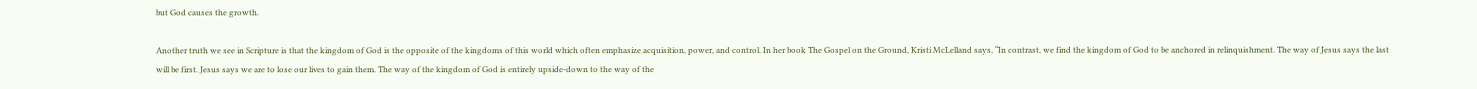but God causes the growth.

Another truth we see in Scripture is that the kingdom of God is the opposite of the kingdoms of this world which often emphasize acquisition, power, and control. In her book The Gospel on the Ground, Kristi McLelland says, “In contrast, we find the kingdom of God to be anchored in relinquishment. The way of Jesus says the last will be first. Jesus says we are to lose our lives to gain them. The way of the kingdom of God is entirely upside-down to the way of the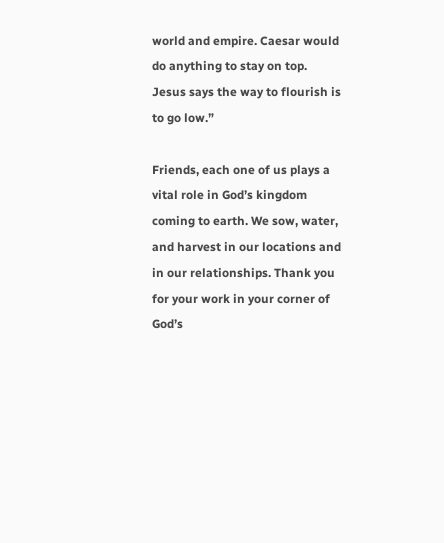world and empire. Caesar would do anything to stay on top. Jesus says the way to flourish is to go low.”

Friends, each one of us plays a vital role in God’s kingdom coming to earth. We sow, water, and harvest in our locations and in our relationships. Thank you for your work in your corner of God’s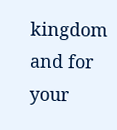kingdom and for your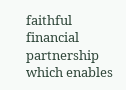faithful financial partnership which enables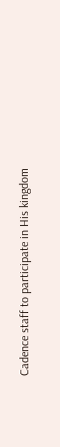Cadence staff to participate in His kingdom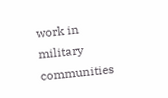work in military communities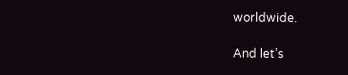worldwide.

And let’s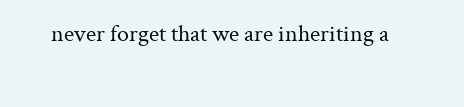never forget that we are inheriting a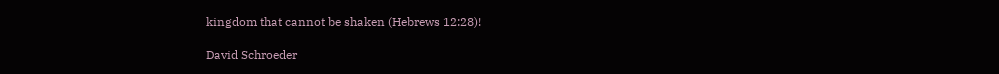kingdom that cannot be shaken (Hebrews 12:28)!

David Schroeder